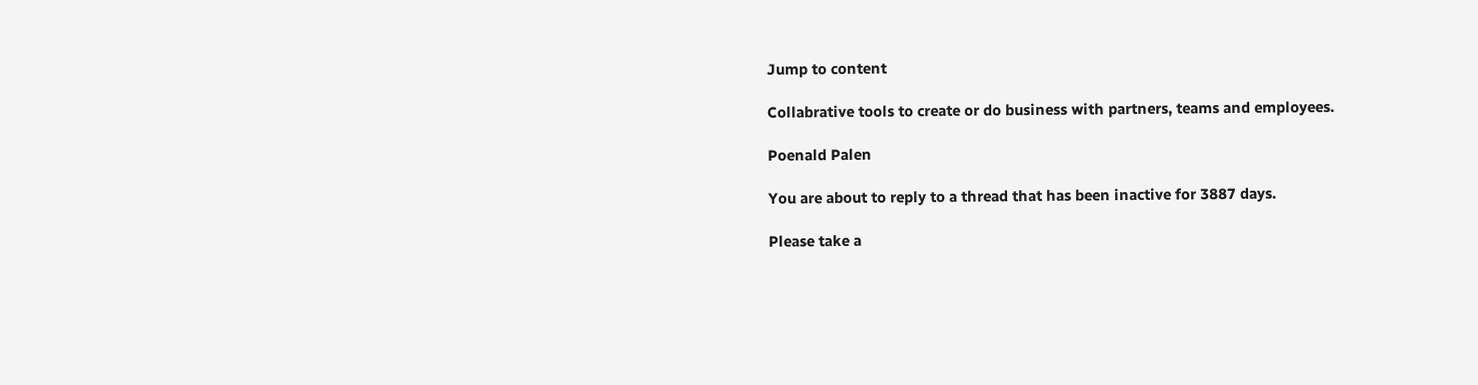Jump to content

Collabrative tools to create or do business with partners, teams and employees.

Poenald Palen

You are about to reply to a thread that has been inactive for 3887 days.

Please take a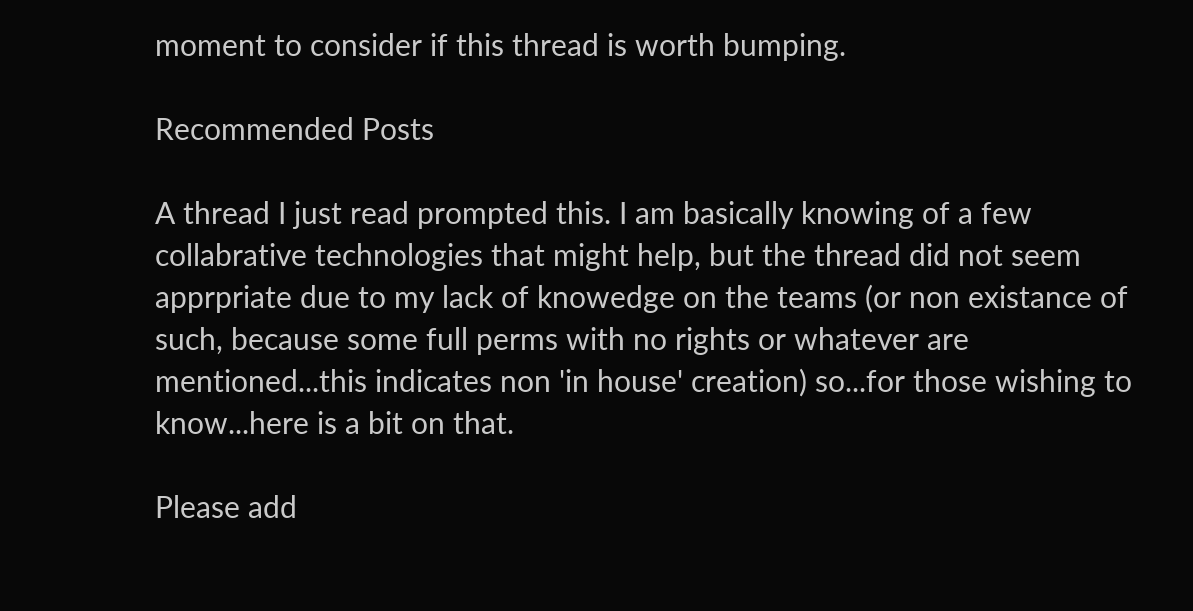moment to consider if this thread is worth bumping.

Recommended Posts

A thread I just read prompted this. I am basically knowing of a few collabrative technologies that might help, but the thread did not seem apprpriate due to my lack of knowedge on the teams (or non existance of such, because some full perms with no rights or whatever are mentioned...this indicates non 'in house' creation) so...for those wishing to know...here is a bit on that.

Please add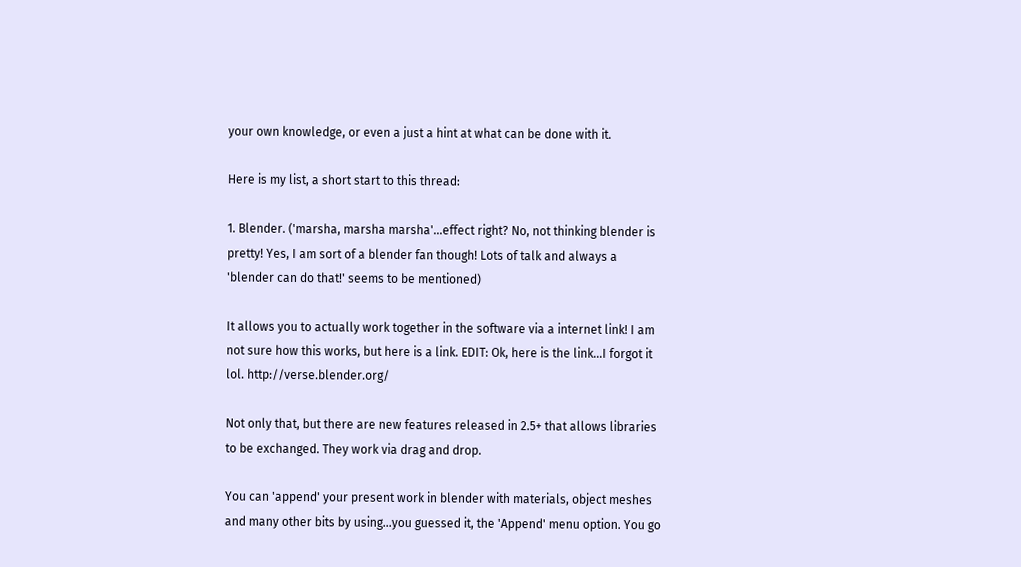your own knowledge, or even a just a hint at what can be done with it.

Here is my list, a short start to this thread:

1. Blender. ('marsha, marsha marsha'...effect right? No, not thinking blender is pretty! Yes, I am sort of a blender fan though! Lots of talk and always a 'blender can do that!' seems to be mentioned)

It allows you to actually work together in the software via a internet link! I am not sure how this works, but here is a link. EDIT: Ok, here is the link...I forgot it lol. http://verse.blender.org/

Not only that, but there are new features released in 2.5+ that allows libraries to be exchanged. They work via drag and drop.

You can 'append' your present work in blender with materials, object meshes and many other bits by using...you guessed it, the 'Append' menu option. You go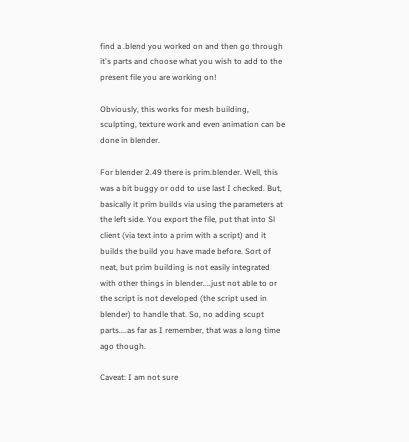find a .blend you worked on and then go through it's parts and choose what you wish to add to the present file you are working on!

Obviously, this works for mesh building, sculpting, texture work and even animation can be done in blender.

For blender 2.49 there is prim.blender. Well, this was a bit buggy or odd to use last I checked. But, basically it prim builds via using the parameters at the left side. You export the file, put that into Sl client (via text into a prim with a script) and it builds the build you have made before. Sort of neat, but prim building is not easily integrated with other things in blender....just not able to or the script is not developed (the script used in blender) to handle that. So, no adding scupt parts....as far as I remember, that was a long time ago though.

Caveat: I am not sure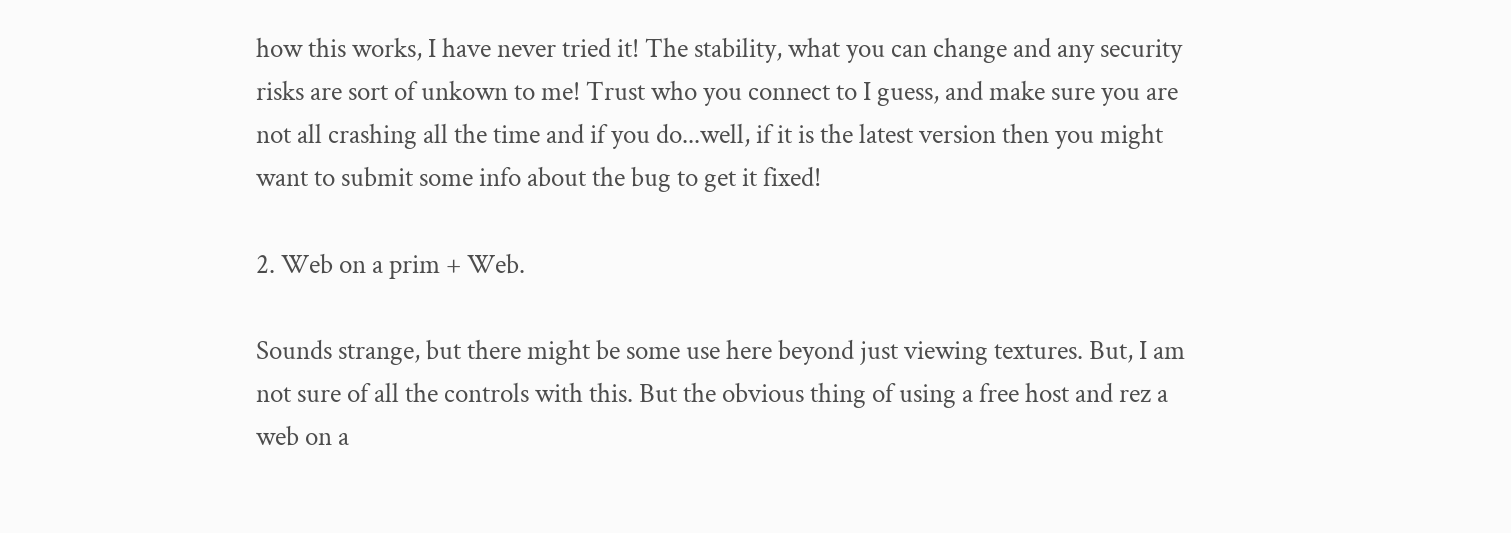how this works, I have never tried it! The stability, what you can change and any security risks are sort of unkown to me! Trust who you connect to I guess, and make sure you are not all crashing all the time and if you do...well, if it is the latest version then you might want to submit some info about the bug to get it fixed!

2. Web on a prim + Web.

Sounds strange, but there might be some use here beyond just viewing textures. But, I am not sure of all the controls with this. But the obvious thing of using a free host and rez a web on a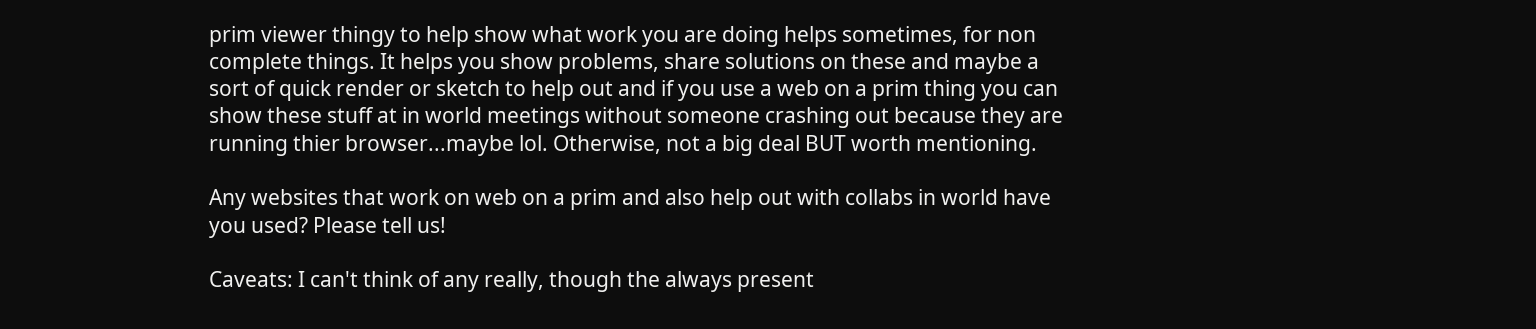prim viewer thingy to help show what work you are doing helps sometimes, for non complete things. It helps you show problems, share solutions on these and maybe a sort of quick render or sketch to help out and if you use a web on a prim thing you can show these stuff at in world meetings without someone crashing out because they are running thier browser...maybe lol. Otherwise, not a big deal BUT worth mentioning.

Any websites that work on web on a prim and also help out with collabs in world have you used? Please tell us!

Caveats: I can't think of any really, though the always present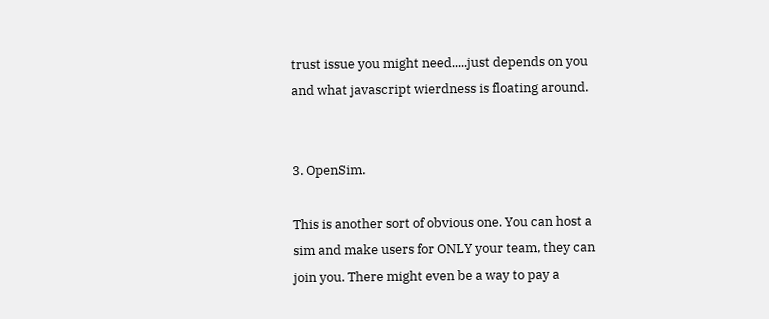trust issue you might need.....just depends on you and what javascript wierdness is floating around.


3. OpenSim.

This is another sort of obvious one. You can host a sim and make users for ONLY your team, they can join you. There might even be a way to pay a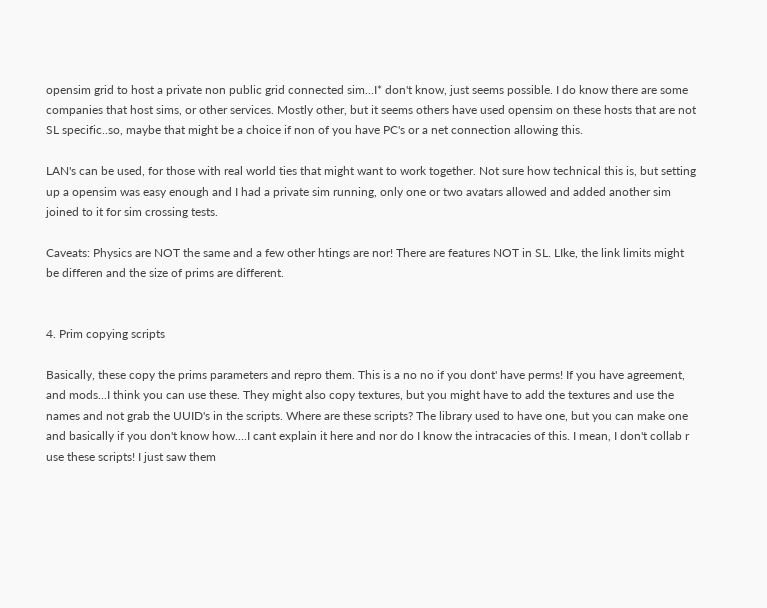opensim grid to host a private non public grid connected sim...I* don't know, just seems possible. I do know there are some companies that host sims, or other services. Mostly other, but it seems others have used opensim on these hosts that are not SL specific..so, maybe that might be a choice if non of you have PC's or a net connection allowing this.

LAN's can be used, for those with real world ties that might want to work together. Not sure how technical this is, but setting up a opensim was easy enough and I had a private sim running, only one or two avatars allowed and added another sim joined to it for sim crossing tests.

Caveats: Physics are NOT the same and a few other htings are nor! There are features NOT in SL. LIke, the link limits might be differen and the size of prims are different.


4. Prim copying scripts

Basically, these copy the prims parameters and repro them. This is a no no if you dont' have perms! If you have agreement, and mods...I think you can use these. They might also copy textures, but you might have to add the textures and use the names and not grab the UUID's in the scripts. Where are these scripts? The library used to have one, but you can make one and basically if you don't know how....I cant explain it here and nor do I know the intracacies of this. I mean, I don't collab r use these scripts! I just saw them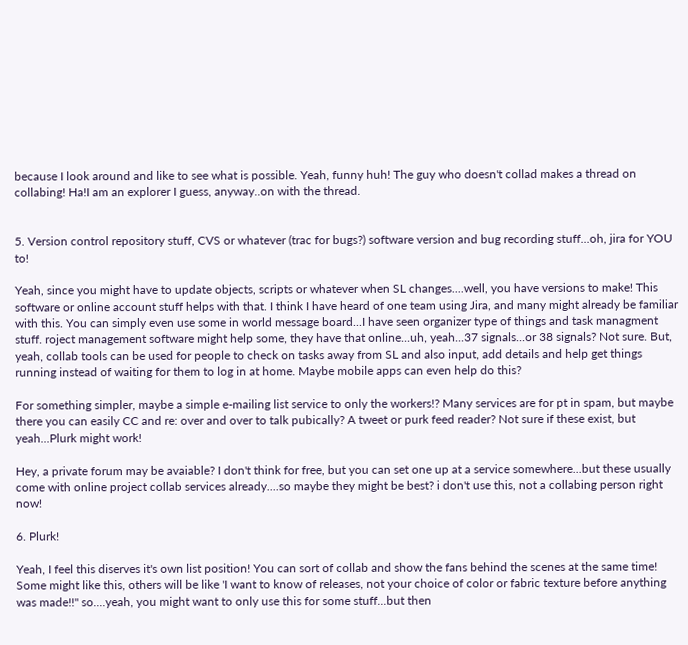because I look around and like to see what is possible. Yeah, funny huh! The guy who doesn't collad makes a thread on collabing! Ha!I am an explorer I guess, anyway..on with the thread.


5. Version control repository stuff, CVS or whatever (trac for bugs?) software version and bug recording stuff...oh, jira for YOU to!

Yeah, since you might have to update objects, scripts or whatever when SL changes....well, you have versions to make! This software or online account stuff helps with that. I think I have heard of one team using Jira, and many might already be familiar with this. You can simply even use some in world message board...I have seen organizer type of things and task managment stuff. roject management software might help some, they have that online...uh, yeah...37 signals...or 38 signals? Not sure. But, yeah, collab tools can be used for people to check on tasks away from SL and also input, add details and help get things running instead of waiting for them to log in at home. Maybe mobile apps can even help do this?

For something simpler, maybe a simple e-mailing list service to only the workers!? Many services are for pt in spam, but maybe there you can easily CC and re: over and over to talk pubically? A tweet or purk feed reader? Not sure if these exist, but yeah...Plurk might work!

Hey, a private forum may be avaiable? I don't think for free, but you can set one up at a service somewhere...but these usually come with online project collab services already....so maybe they might be best? i don't use this, not a collabing person right now!

6. Plurk!

Yeah, I feel this diserves it's own list position! You can sort of collab and show the fans behind the scenes at the same time! Some might like this, others will be like 'I want to know of releases, not your choice of color or fabric texture before anything was made!!" so....yeah, you might want to only use this for some stuff...but then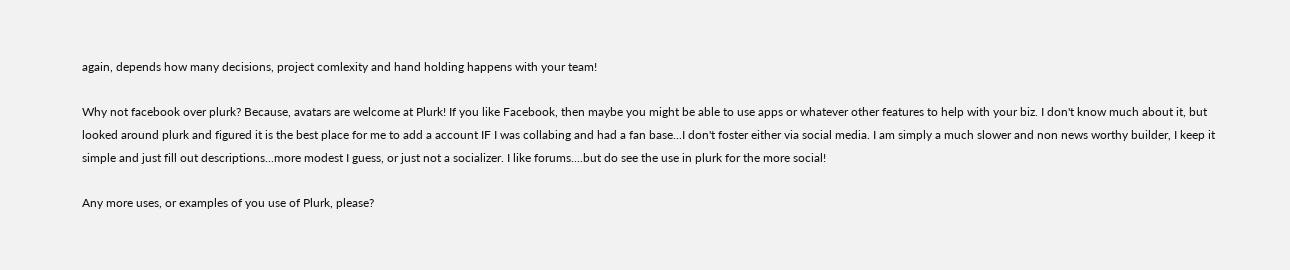again, depends how many decisions, project comlexity and hand holding happens with your team!

Why not facebook over plurk? Because, avatars are welcome at Plurk! If you like Facebook, then maybe you might be able to use apps or whatever other features to help with your biz. I don't know much about it, but looked around plurk and figured it is the best place for me to add a account IF I was collabing and had a fan base...I don't foster either via social media. I am simply a much slower and non news worthy builder, I keep it simple and just fill out descriptions...more modest I guess, or just not a socializer. I like forums....but do see the use in plurk for the more social!

Any more uses, or examples of you use of Plurk, please?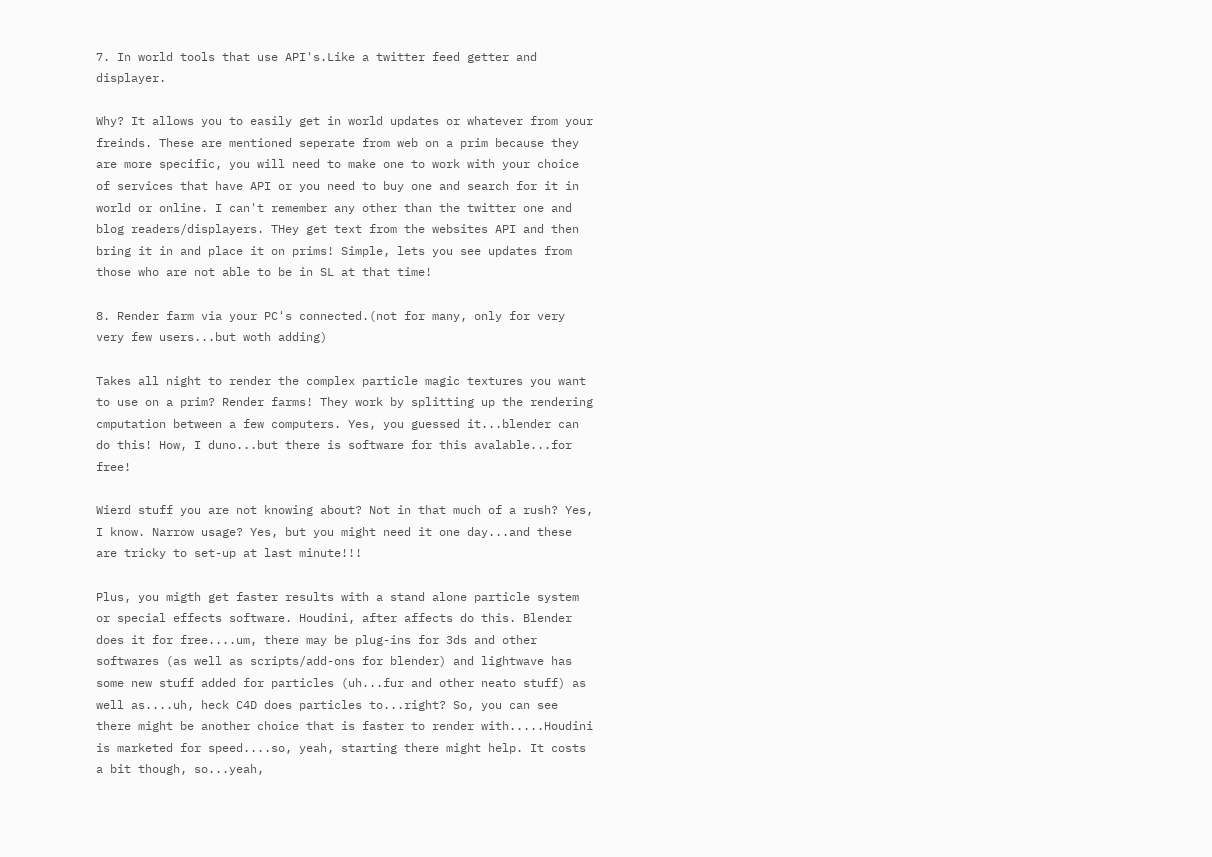7. In world tools that use API's.Like a twitter feed getter and displayer.

Why? It allows you to easily get in world updates or whatever from your freinds. These are mentioned seperate from web on a prim because they are more specific, you will need to make one to work with your choice of services that have API or you need to buy one and search for it in world or online. I can't remember any other than the twitter one and blog readers/displayers. THey get text from the websites API and then bring it in and place it on prims! Simple, lets you see updates from those who are not able to be in SL at that time!

8. Render farm via your PC's connected.(not for many, only for very very few users...but woth adding)

Takes all night to render the complex particle magic textures you want to use on a prim? Render farms! They work by splitting up the rendering cmputation between a few computers. Yes, you guessed it...blender can do this! How, I duno...but there is software for this avalable...for free!

Wierd stuff you are not knowing about? Not in that much of a rush? Yes, I know. Narrow usage? Yes, but you might need it one day...and these are tricky to set-up at last minute!!!

Plus, you migth get faster results with a stand alone particle system or special effects software. Houdini, after affects do this. Blender does it for free....um, there may be plug-ins for 3ds and other softwares (as well as scripts/add-ons for blender) and lightwave has some new stuff added for particles (uh...fur and other neato stuff) as well as....uh, heck C4D does particles to...right? So, you can see there might be another choice that is faster to render with.....Houdini is marketed for speed....so, yeah, starting there might help. It costs a bit though, so...yeah,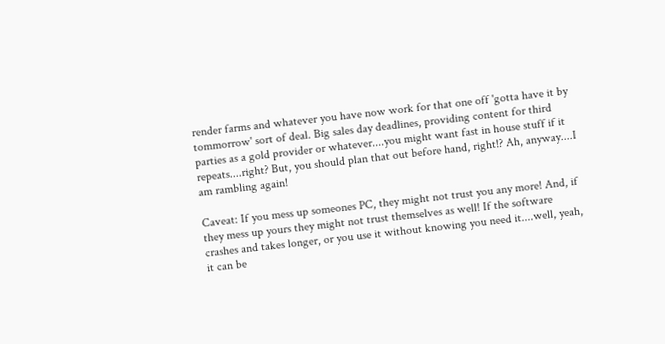render farms and whatever you have now work for that one off 'gotta have it by tommorrow' sort of deal. Big sales day deadlines, providing content for third parties as a gold provider or whatever....you might want fast in house stuff if it repeats....right? But, you should plan that out before hand, right!? Ah, anyway....I am rambling again!

Caveat: If you mess up someones PC, they might not trust you any more! And, if they mess up yours they might not trust themselves as well! If the software crashes and takes longer, or you use it without knowing you need it....well, yeah, it can be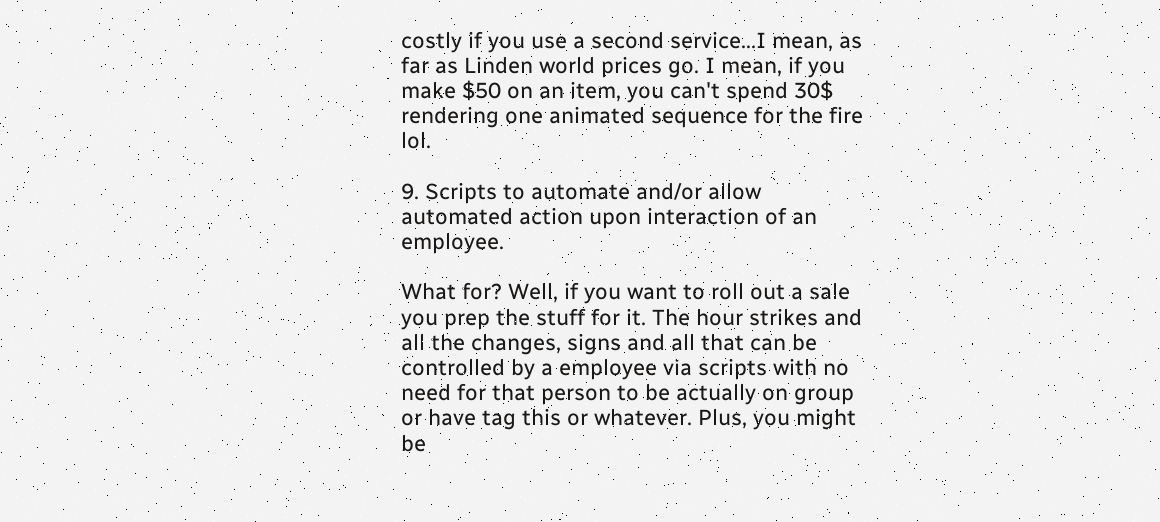costly if you use a second service...I mean, as far as Linden world prices go. I mean, if you make $50 on an item, you can't spend 30$ rendering one animated sequence for the fire lol.

9. Scripts to automate and/or allow automated action upon interaction of an employee.

What for? Well, if you want to roll out a sale you prep the stuff for it. The hour strikes and all the changes, signs and all that can be controlled by a employee via scripts with no need for that person to be actually on group or have tag this or whatever. Plus, you might be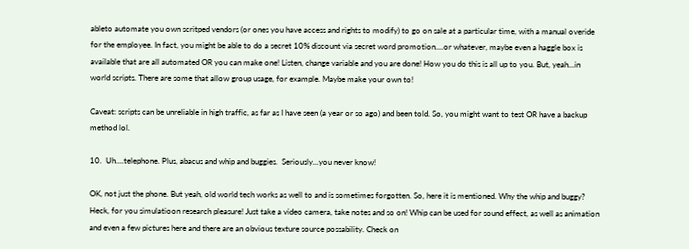ableto automate you own scritped vendors (or ones you have access and rights to modify) to go on sale at a particular time, with a manual overide for the employee. In fact, you might be able to do a secret 10% discount via secret word promotion....or whatever, maybe even a haggle box is available that are all automated OR you can make one! Listen, change variable and you are done! How you do this is all up to you. But, yeah...in world scripts. There are some that allow group usage, for example. Maybe make your own to!

Caveat: scripts can be unreliable in high traffic, as far as I have seen (a year or so ago) and been told. So, you might want to test OR have a backup method lol.

10.  Uh....telephone. Plus, abacus and whip and buggies.  Seriously...you never know!

OK, not just the phone. But yeah, old world tech works as well to and is sometimes forgotten. So, here it is mentioned. Why the whip and buggy? Heck, for you simulatioon research pleasure! Just take a video camera, take notes and so on! Whip can be used for sound effect, as well as animation and even a few pictures here and there are an obvious texture source possability. Check on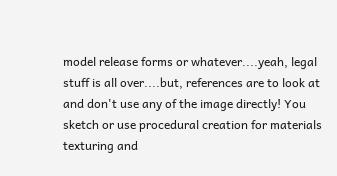model release forms or whatever....yeah, legal stuff is all over....but, references are to look at and don't use any of the image directly! You sketch or use procedural creation for materials texturing and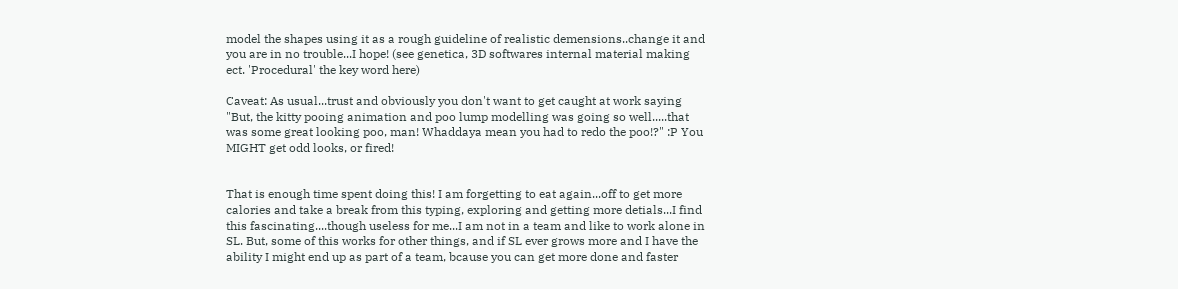model the shapes using it as a rough guideline of realistic demensions..change it and you are in no trouble...I hope! (see genetica, 3D softwares internal material making ect. 'Procedural' the key word here)

Caveat: As usual...trust and obviously you don't want to get caught at work saying "But, the kitty pooing animation and poo lump modelling was going so well.....that was some great looking poo, man! Whaddaya mean you had to redo the poo!?" :P You MIGHT get odd looks, or fired!


That is enough time spent doing this! I am forgetting to eat again...off to get more calories and take a break from this typing, exploring and getting more detials...I find this fascinating....though useless for me...I am not in a team and like to work alone in SL. But, some of this works for other things, and if SL ever grows more and I have the ability I might end up as part of a team, bcause you can get more done and faster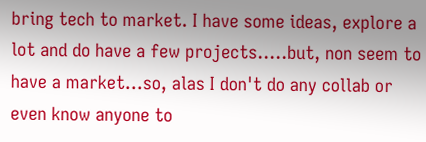bring tech to market. I have some ideas, explore a lot and do have a few projects.....but, non seem to have a market...so, alas I don't do any collab or even know anyone to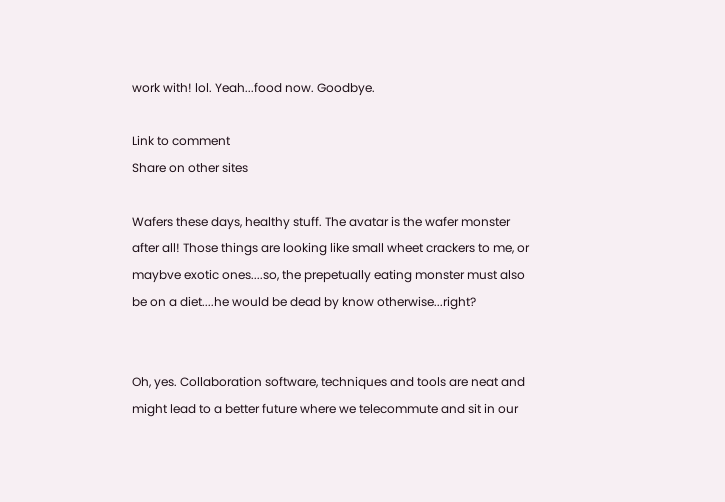work with! lol. Yeah...food now. Goodbye.

Link to comment
Share on other sites

Wafers these days, healthy stuff. The avatar is the wafer monster after all! Those things are looking like small wheet crackers to me, or maybve exotic ones....so, the prepetually eating monster must also be on a diet....he would be dead by know otherwise...right?


Oh, yes. Collaboration software, techniques and tools are neat and might lead to a better future where we telecommute and sit in our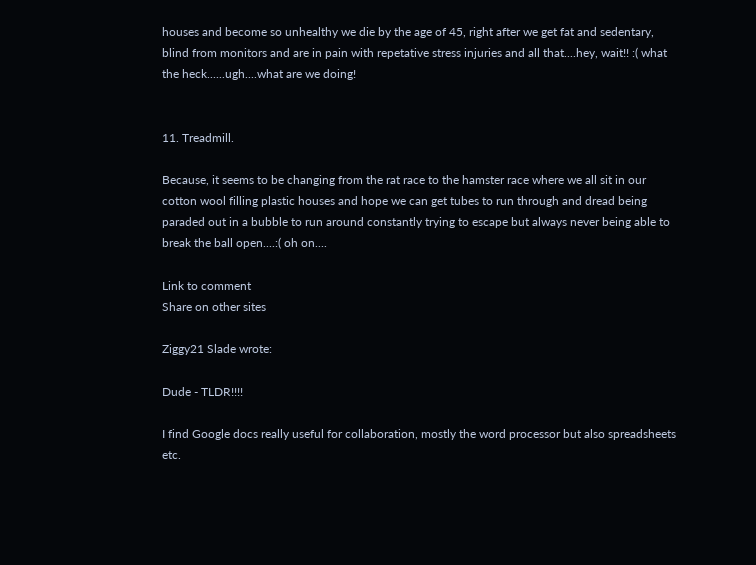houses and become so unhealthy we die by the age of 45, right after we get fat and sedentary, blind from monitors and are in pain with repetative stress injuries and all that....hey, wait!! :( what the heck......ugh....what are we doing!


11. Treadmill.

Because, it seems to be changing from the rat race to the hamster race where we all sit in our cotton wool filling plastic houses and hope we can get tubes to run through and dread being paraded out in a bubble to run around constantly trying to escape but always never being able to break the ball open....:( oh on....

Link to comment
Share on other sites

Ziggy21 Slade wrote:

Dude - TLDR!!!!

I find Google docs really useful for collaboration, mostly the word processor but also spreadsheets etc.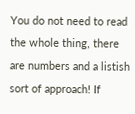You do not need to read the whole thing, there are numbers and a listish sort of approach! If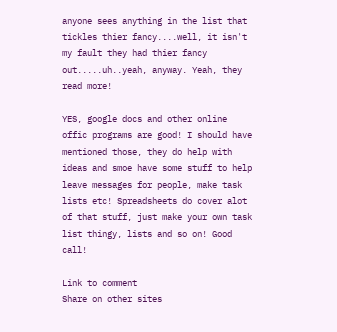anyone sees anything in the list that tickles thier fancy....well, it isn't my fault they had thier fancy out.....uh..yeah, anyway. Yeah, they read more!

YES, google docs and other online offic programs are good! I should have mentioned those, they do help with ideas and smoe have some stuff to help leave messages for people, make task lists etc! Spreadsheets do cover alot of that stuff, just make your own task list thingy, lists and so on! Good call!

Link to comment
Share on other sites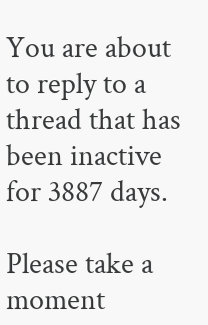You are about to reply to a thread that has been inactive for 3887 days.

Please take a moment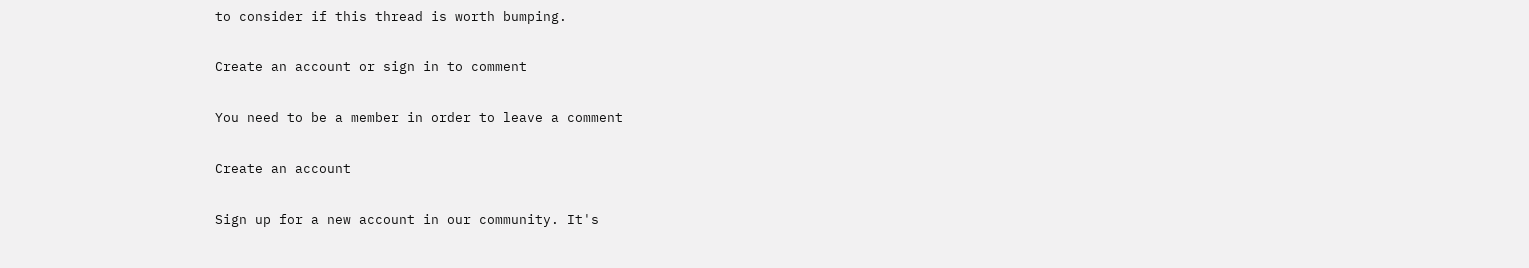to consider if this thread is worth bumping.

Create an account or sign in to comment

You need to be a member in order to leave a comment

Create an account

Sign up for a new account in our community. It's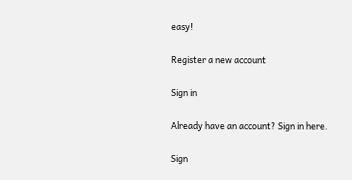easy!

Register a new account

Sign in

Already have an account? Sign in here.

Sign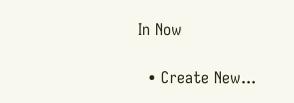In Now

  • Create New...